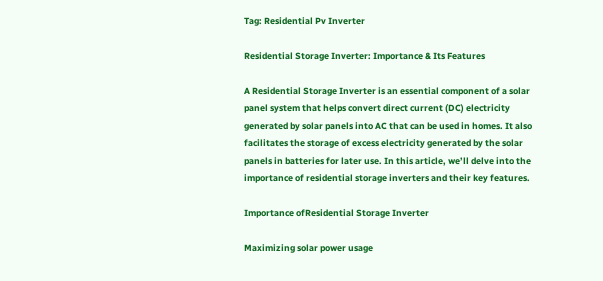Tag: Residential Pv Inverter

Residential Storage Inverter: Importance & Its Features

A Residential Storage Inverter is an essential component of a solar panel system that helps convert direct current (DC) electricity generated by solar panels into AC that can be used in homes. It also facilitates the storage of excess electricity generated by the solar panels in batteries for later use. In this article, we’ll delve into the importance of residential storage inverters and their key features.

Importance ofResidential Storage Inverter

Maximizing solar power usage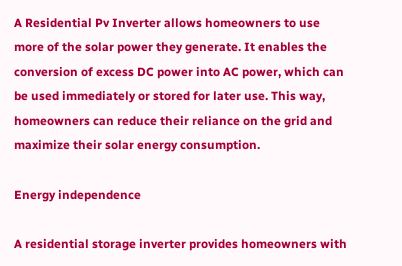A Residential Pv Inverter allows homeowners to use more of the solar power they generate. It enables the conversion of excess DC power into AC power, which can be used immediately or stored for later use. This way, homeowners can reduce their reliance on the grid and maximize their solar energy consumption.

Energy independence

A residential storage inverter provides homeowners with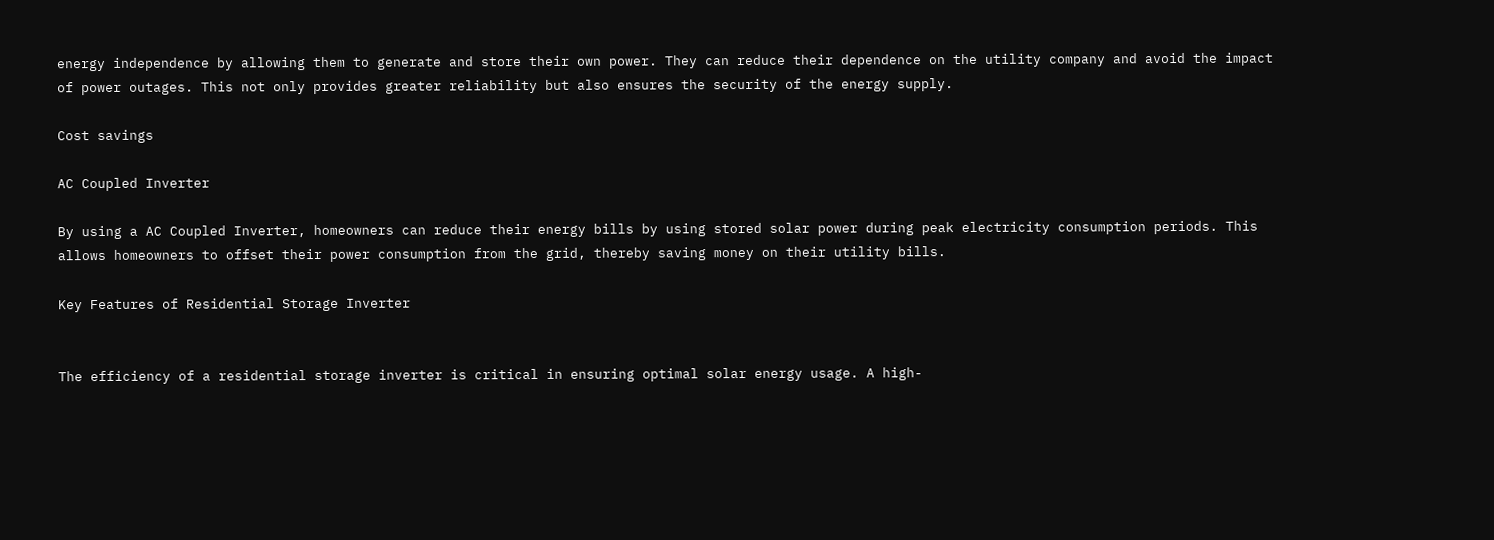energy independence by allowing them to generate and store their own power. They can reduce their dependence on the utility company and avoid the impact of power outages. This not only provides greater reliability but also ensures the security of the energy supply.

Cost savings

AC Coupled Inverter

By using a AC Coupled Inverter, homeowners can reduce their energy bills by using stored solar power during peak electricity consumption periods. This allows homeowners to offset their power consumption from the grid, thereby saving money on their utility bills.

Key Features of Residential Storage Inverter


The efficiency of a residential storage inverter is critical in ensuring optimal solar energy usage. A high-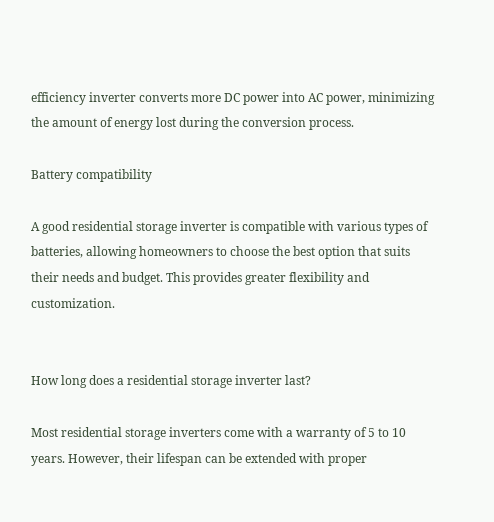efficiency inverter converts more DC power into AC power, minimizing the amount of energy lost during the conversion process.

Battery compatibility

A good residential storage inverter is compatible with various types of batteries, allowing homeowners to choose the best option that suits their needs and budget. This provides greater flexibility and customization.


How long does a residential storage inverter last?

Most residential storage inverters come with a warranty of 5 to 10 years. However, their lifespan can be extended with proper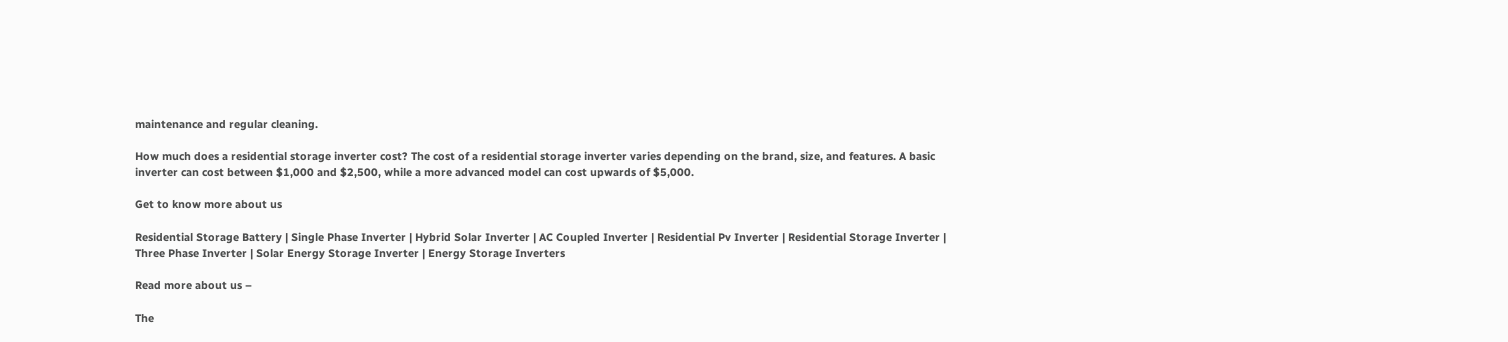maintenance and regular cleaning.

How much does a residential storage inverter cost? The cost of a residential storage inverter varies depending on the brand, size, and features. A basic inverter can cost between $1,000 and $2,500, while a more advanced model can cost upwards of $5,000.

Get to know more about us

Residential Storage Battery | Single Phase Inverter | Hybrid Solar Inverter | AC Coupled Inverter | Residential Pv Inverter | Residential Storage Inverter | Three Phase Inverter | Solar Energy Storage Inverter | Energy Storage Inverters

Read more about us –

The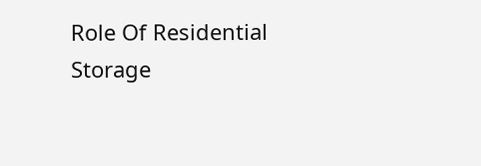Role Of Residential Storage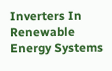Inverters In Renewable Energy Systems